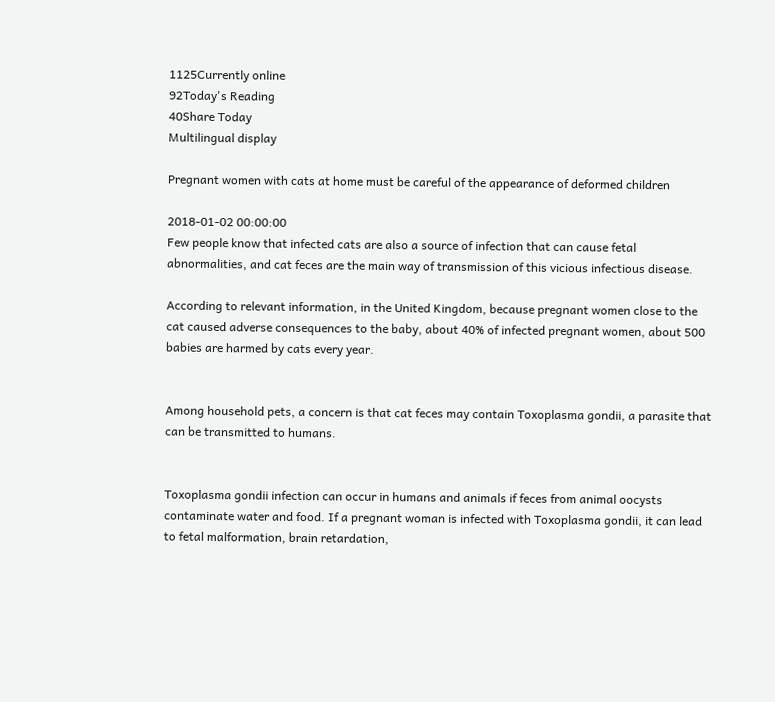1125Currently online
92Today's Reading
40Share Today
Multilingual display

Pregnant women with cats at home must be careful of the appearance of deformed children

2018-01-02 00:00:00
Few people know that infected cats are also a source of infection that can cause fetal abnormalities, and cat feces are the main way of transmission of this vicious infectious disease.

According to relevant information, in the United Kingdom, because pregnant women close to the cat caused adverse consequences to the baby, about 40% of infected pregnant women, about 500 babies are harmed by cats every year.


Among household pets, a concern is that cat feces may contain Toxoplasma gondii, a parasite that can be transmitted to humans.


Toxoplasma gondii infection can occur in humans and animals if feces from animal oocysts contaminate water and food. If a pregnant woman is infected with Toxoplasma gondii, it can lead to fetal malformation, brain retardation,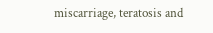miscarriage, teratosis and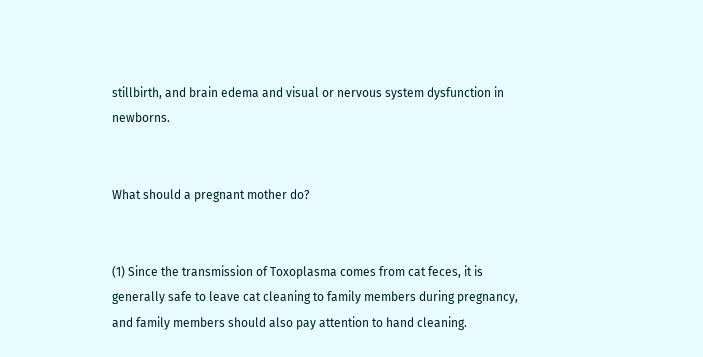stillbirth, and brain edema and visual or nervous system dysfunction in newborns.


What should a pregnant mother do?


(1) Since the transmission of Toxoplasma comes from cat feces, it is generally safe to leave cat cleaning to family members during pregnancy, and family members should also pay attention to hand cleaning.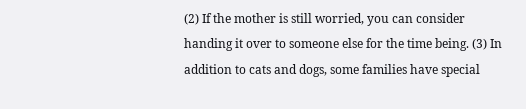(2) If the mother is still worried, you can consider handing it over to someone else for the time being. (3) In addition to cats and dogs, some families have special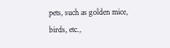pets, such as golden mice, birds, etc.,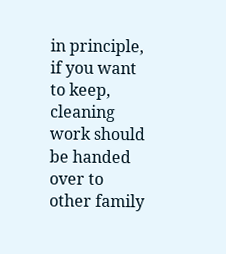in principle, if you want to keep, cleaning work should be handed over to other family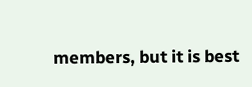members, but it is best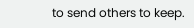to send others to keep.